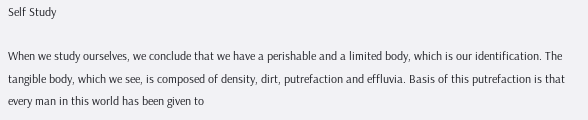Self Study

When we study ourselves, we conclude that we have a perishable and a limited body, which is our identification. The tangible body, which we see, is composed of density, dirt, putrefaction and effluvia. Basis of this putrefaction is that every man in this world has been given to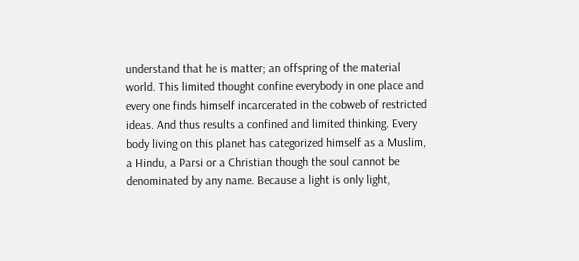understand that he is matter; an offspring of the material world. This limited thought confine everybody in one place and every one finds himself incarcerated in the cobweb of restricted ideas. And thus results a confined and limited thinking. Every body living on this planet has categorized himself as a Muslim, a Hindu, a Parsi or a Christian though the soul cannot be denominated by any name. Because a light is only light,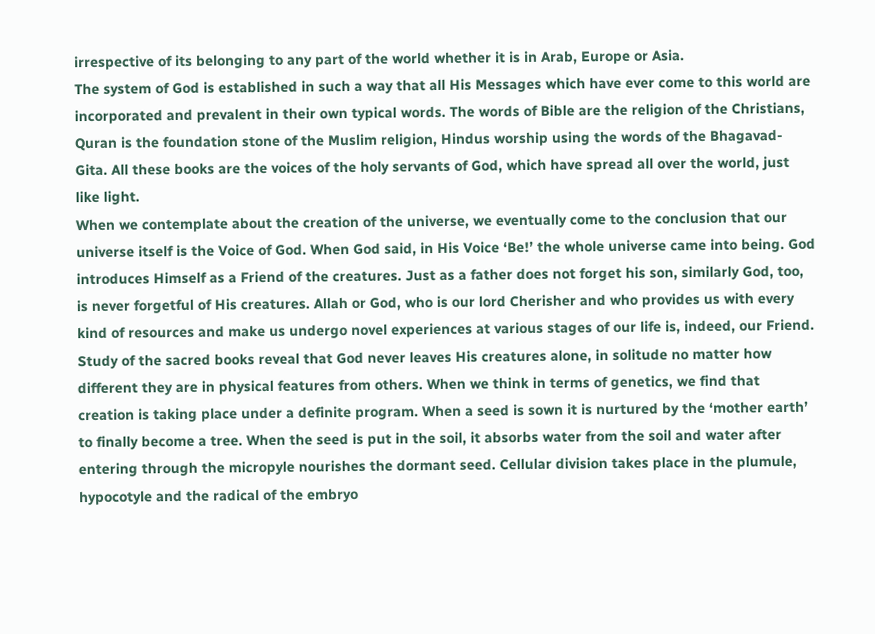irrespective of its belonging to any part of the world whether it is in Arab, Europe or Asia.
The system of God is established in such a way that all His Messages which have ever come to this world are incorporated and prevalent in their own typical words. The words of Bible are the religion of the Christians, Quran is the foundation stone of the Muslim religion, Hindus worship using the words of the Bhagavad-Gita. All these books are the voices of the holy servants of God, which have spread all over the world, just like light.
When we contemplate about the creation of the universe, we eventually come to the conclusion that our universe itself is the Voice of God. When God said, in His Voice ‘Be!’ the whole universe came into being. God introduces Himself as a Friend of the creatures. Just as a father does not forget his son, similarly God, too, is never forgetful of His creatures. Allah or God, who is our lord Cherisher and who provides us with every kind of resources and make us undergo novel experiences at various stages of our life is, indeed, our Friend.
Study of the sacred books reveal that God never leaves His creatures alone, in solitude no matter how different they are in physical features from others. When we think in terms of genetics, we find that creation is taking place under a definite program. When a seed is sown it is nurtured by the ‘mother earth’ to finally become a tree. When the seed is put in the soil, it absorbs water from the soil and water after entering through the micropyle nourishes the dormant seed. Cellular division takes place in the plumule, hypocotyle and the radical of the embryo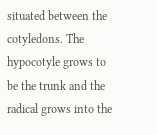situated between the cotyledons. The hypocotyle grows to be the trunk and the radical grows into the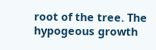root of the tree. The hypogeous growth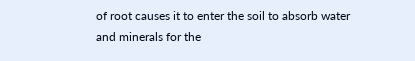of root causes it to enter the soil to absorb water and minerals for the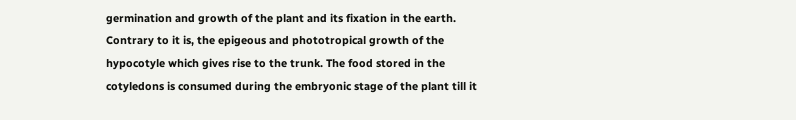germination and growth of the plant and its fixation in the earth. Contrary to it is, the epigeous and phototropical growth of the hypocotyle which gives rise to the trunk. The food stored in the cotyledons is consumed during the embryonic stage of the plant till it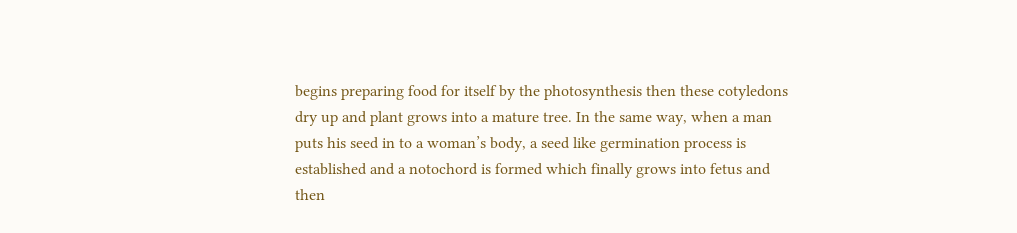begins preparing food for itself by the photosynthesis then these cotyledons dry up and plant grows into a mature tree. In the same way, when a man puts his seed in to a woman’s body, a seed like germination process is established and a notochord is formed which finally grows into fetus and then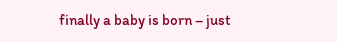finally a baby is born – just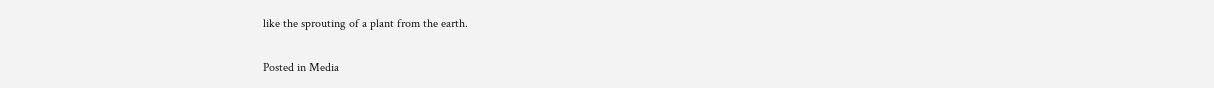like the sprouting of a plant from the earth.

Posted in Media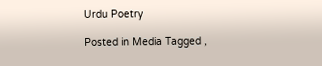Urdu Poetry

Posted in Media Tagged ,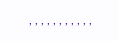, , , , , , , , , , ,